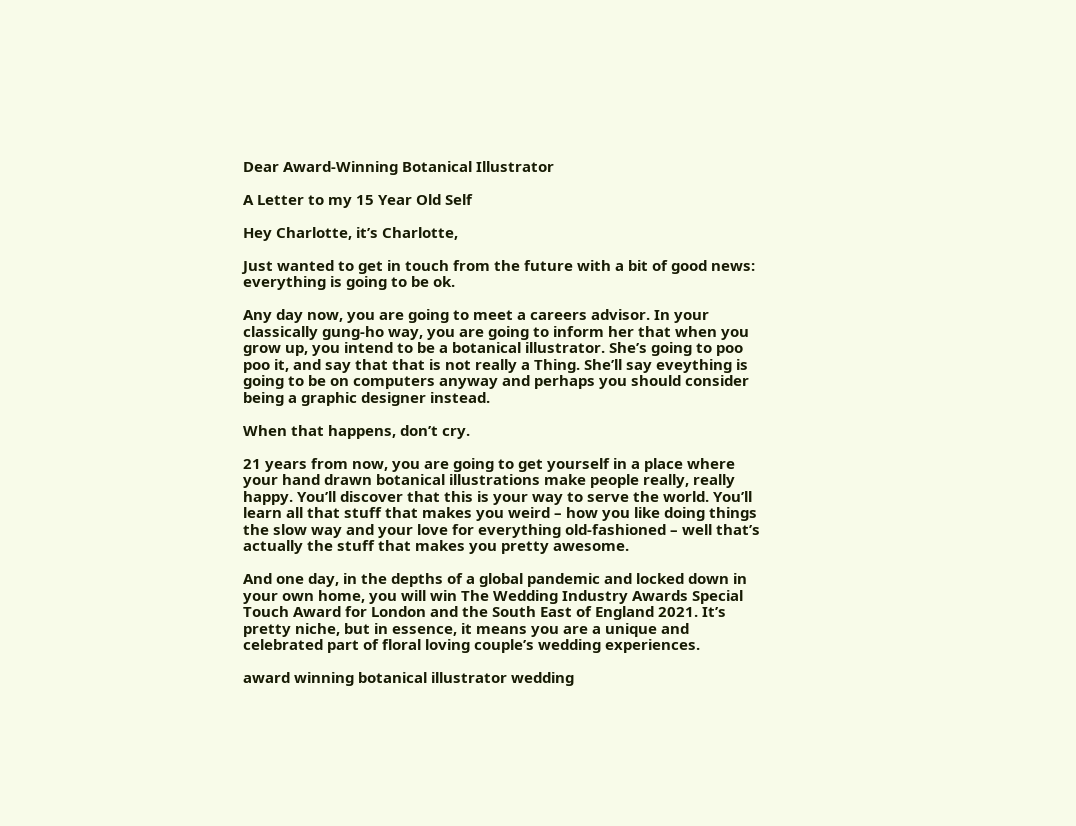Dear Award-Winning Botanical Illustrator

A Letter to my 15 Year Old Self

Hey Charlotte, it’s Charlotte,

Just wanted to get in touch from the future with a bit of good news: everything is going to be ok.

Any day now, you are going to meet a careers advisor. In your classically gung-ho way, you are going to inform her that when you grow up, you intend to be a botanical illustrator. She’s going to poo poo it, and say that that is not really a Thing. She’ll say eveything is going to be on computers anyway and perhaps you should consider being a graphic designer instead.

When that happens, don’t cry.

21 years from now, you are going to get yourself in a place where your hand drawn botanical illustrations make people really, really happy. You’ll discover that this is your way to serve the world. You’ll learn all that stuff that makes you weird – how you like doing things the slow way and your love for everything old-fashioned – well that’s actually the stuff that makes you pretty awesome.

And one day, in the depths of a global pandemic and locked down in your own home, you will win The Wedding Industry Awards Special Touch Award for London and the South East of England 2021. It’s pretty niche, but in essence, it means you are a unique and celebrated part of floral loving couple’s wedding experiences.

award winning botanical illustrator wedding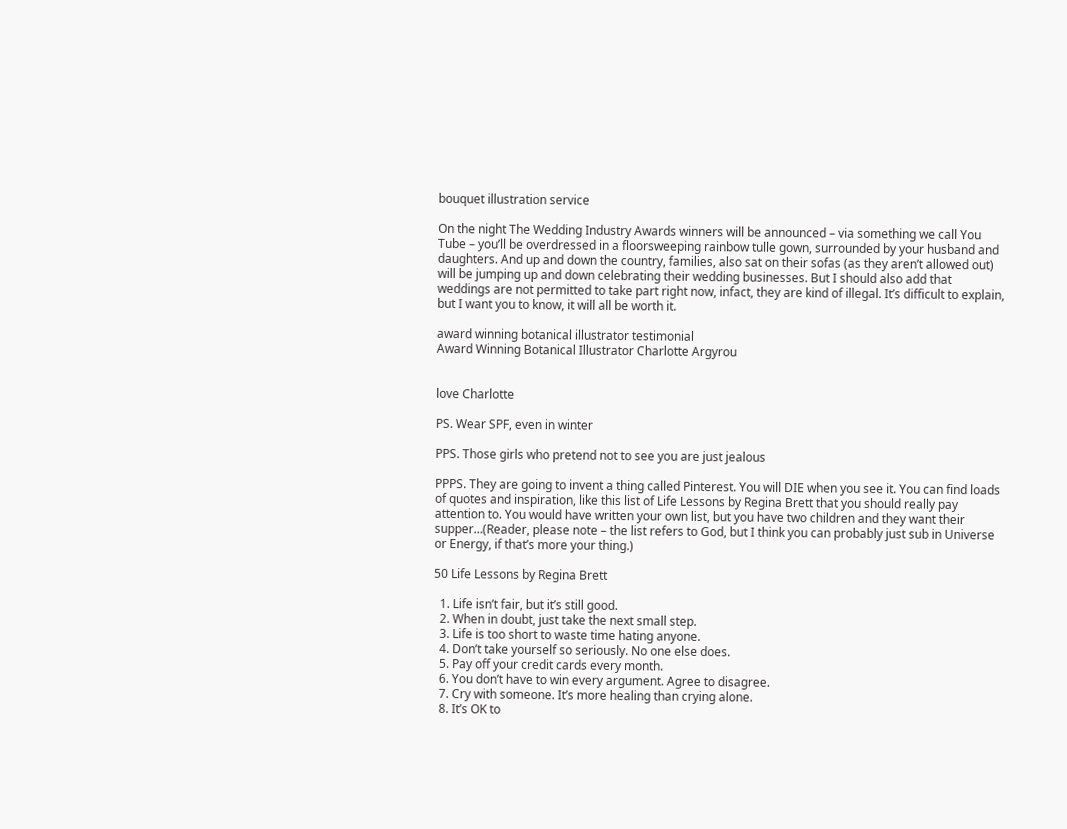bouquet illustration service

On the night The Wedding Industry Awards winners will be announced – via something we call You Tube – you’ll be overdressed in a floorsweeping rainbow tulle gown, surrounded by your husband and daughters. And up and down the country, families, also sat on their sofas (as they aren’t allowed out) will be jumping up and down celebrating their wedding businesses. But I should also add that weddings are not permitted to take part right now, infact, they are kind of illegal. It’s difficult to explain, but I want you to know, it will all be worth it.

award winning botanical illustrator testimonial
Award Winning Botanical Illustrator Charlotte Argyrou


love Charlotte

PS. Wear SPF, even in winter

PPS. Those girls who pretend not to see you are just jealous

PPPS. They are going to invent a thing called Pinterest. You will DIE when you see it. You can find loads of quotes and inspiration, like this list of Life Lessons by Regina Brett that you should really pay attention to. You would have written your own list, but you have two children and they want their supper…(Reader, please note – the list refers to God, but I think you can probably just sub in Universe or Energy, if that’s more your thing.)

50 Life Lessons by Regina Brett

  1. Life isn’t fair, but it’s still good.
  2. When in doubt, just take the next small step.
  3. Life is too short to waste time hating anyone.
  4. Don’t take yourself so seriously. No one else does.
  5. Pay off your credit cards every month.
  6. You don’t have to win every argument. Agree to disagree.
  7. Cry with someone. It’s more healing than crying alone.
  8. It’s OK to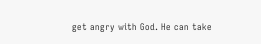get angry with God. He can take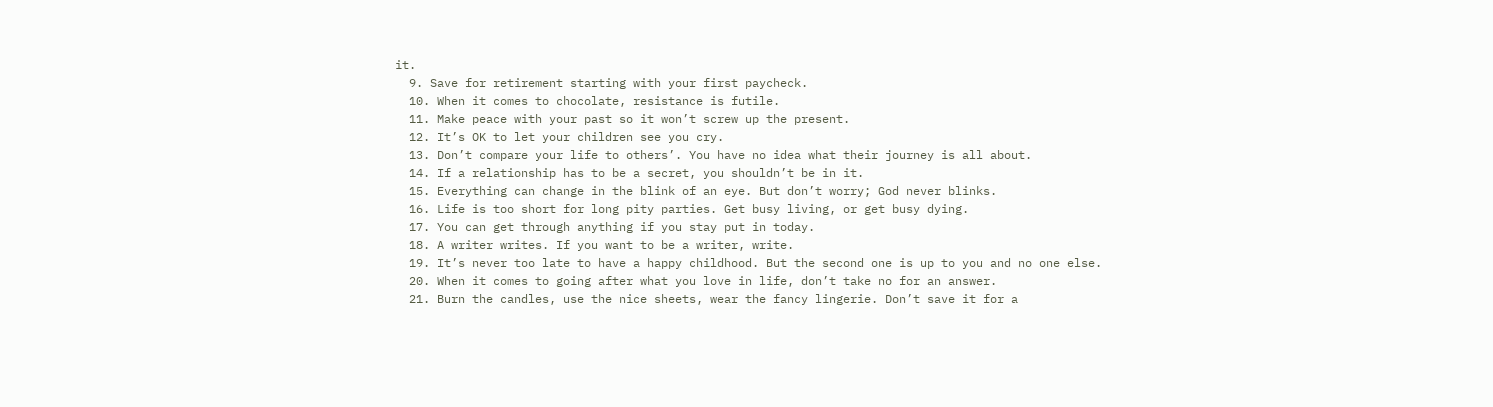it.
  9. Save for retirement starting with your first paycheck.
  10. When it comes to chocolate, resistance is futile.
  11. Make peace with your past so it won’t screw up the present.
  12. It’s OK to let your children see you cry.
  13. Don’t compare your life to others’. You have no idea what their journey is all about.
  14. If a relationship has to be a secret, you shouldn’t be in it.
  15. Everything can change in the blink of an eye. But don’t worry; God never blinks.
  16. Life is too short for long pity parties. Get busy living, or get busy dying.
  17. You can get through anything if you stay put in today.
  18. A writer writes. If you want to be a writer, write.
  19. It’s never too late to have a happy childhood. But the second one is up to you and no one else.
  20. When it comes to going after what you love in life, don’t take no for an answer.
  21. Burn the candles, use the nice sheets, wear the fancy lingerie. Don’t save it for a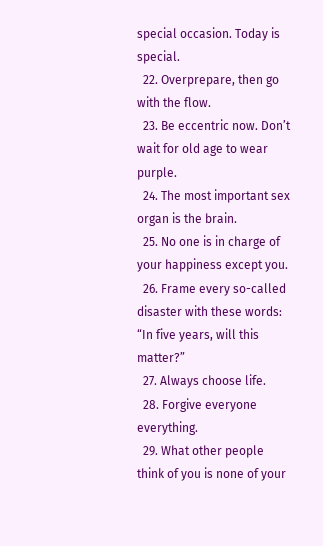special occasion. Today is special.
  22. Overprepare, then go with the flow.
  23. Be eccentric now. Don’t wait for old age to wear purple.
  24. The most important sex organ is the brain.
  25. No one is in charge of your happiness except you.
  26. Frame every so-called disaster with these words: “In five years, will this matter?”
  27. Always choose life.
  28. Forgive everyone everything.
  29. What other people think of you is none of your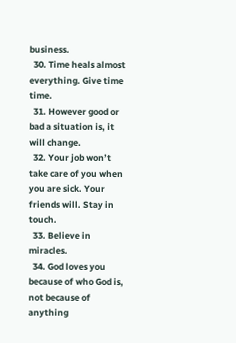business.
  30. Time heals almost everything. Give time time.
  31. However good or bad a situation is, it will change.
  32. Your job won’t take care of you when you are sick. Your friends will. Stay in touch.
  33. Believe in miracles.
  34. God loves you because of who God is, not because of anything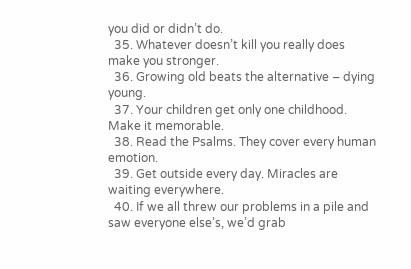you did or didn’t do.
  35. Whatever doesn’t kill you really does make you stronger.
  36. Growing old beats the alternative – dying young.
  37. Your children get only one childhood. Make it memorable.
  38. Read the Psalms. They cover every human emotion.
  39. Get outside every day. Miracles are waiting everywhere.
  40. If we all threw our problems in a pile and saw everyone else’s, we’d grab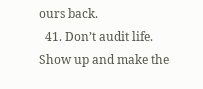ours back.
  41. Don’t audit life. Show up and make the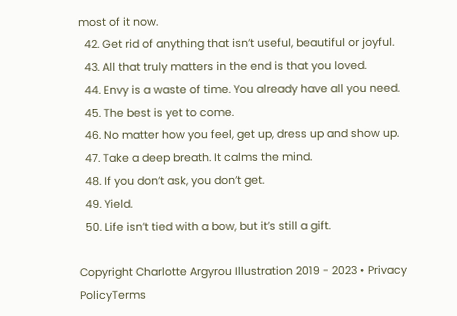most of it now.
  42. Get rid of anything that isn’t useful, beautiful or joyful.
  43. All that truly matters in the end is that you loved.
  44. Envy is a waste of time. You already have all you need.
  45. The best is yet to come.
  46. No matter how you feel, get up, dress up and show up.
  47. Take a deep breath. It calms the mind.
  48. If you don’t ask, you don’t get.
  49. Yield.
  50. Life isn’t tied with a bow, but it’s still a gift.

Copyright Charlotte Argyrou Illustration 2019 - 2023 • Privacy PolicyTerms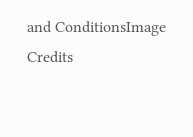and ConditionsImage Credits